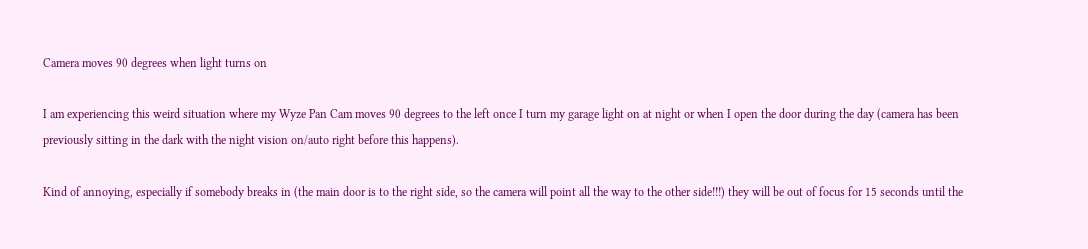Camera moves 90 degrees when light turns on

I am experiencing this weird situation where my Wyze Pan Cam moves 90 degrees to the left once I turn my garage light on at night or when I open the door during the day (camera has been previously sitting in the dark with the night vision on/auto right before this happens).

Kind of annoying, especially if somebody breaks in (the main door is to the right side, so the camera will point all the way to the other side!!!) they will be out of focus for 15 seconds until the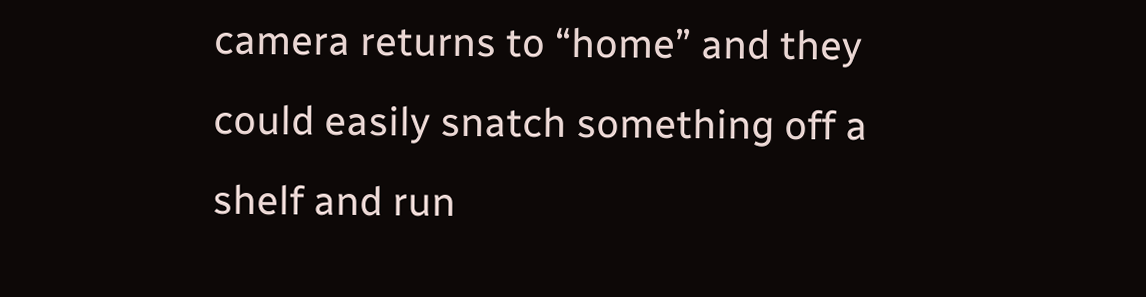camera returns to “home” and they could easily snatch something off a shelf and run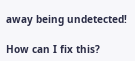away being undetected!

How can I fix this?